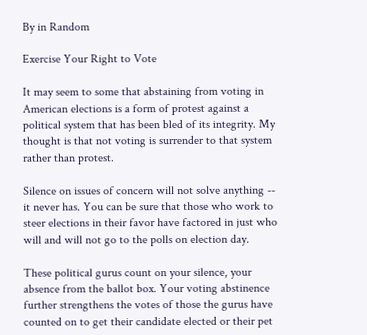By in Random

Exercise Your Right to Vote

It may seem to some that abstaining from voting in American elections is a form of protest against a political system that has been bled of its integrity. My thought is that not voting is surrender to that system rather than protest.

Silence on issues of concern will not solve anything -- it never has. You can be sure that those who work to steer elections in their favor have factored in just who will and will not go to the polls on election day.

These political gurus count on your silence, your absence from the ballot box. Your voting abstinence further strengthens the votes of those the gurus have counted on to get their candidate elected or their pet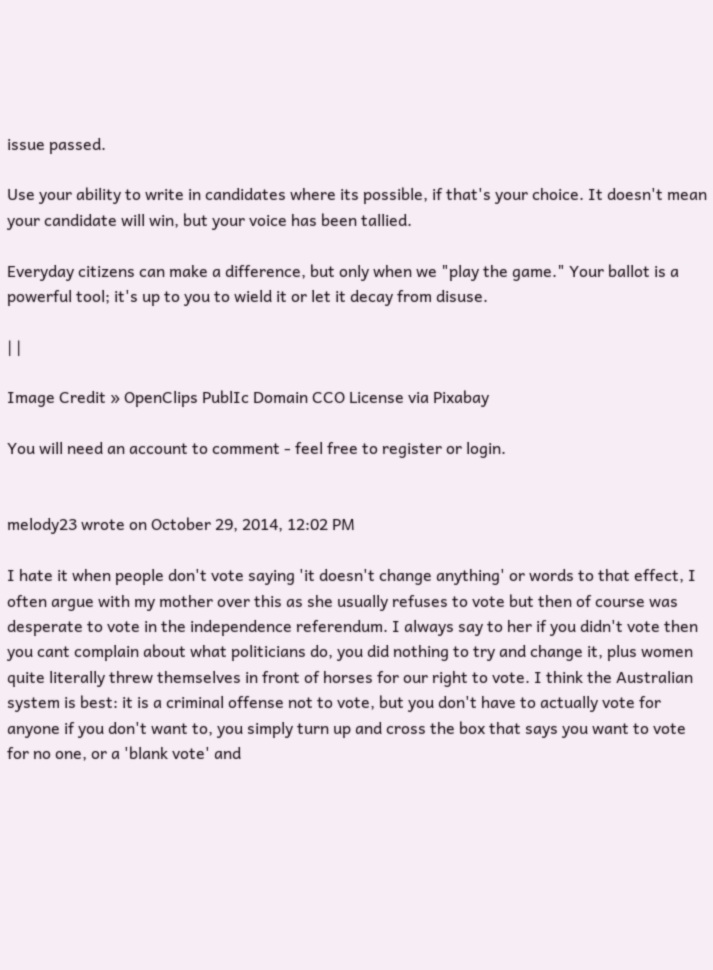issue passed.

Use your ability to write in candidates where its possible, if that's your choice. It doesn't mean your candidate will win, but your voice has been tallied.

Everyday citizens can make a difference, but only when we "play the game." Your ballot is a powerful tool; it's up to you to wield it or let it decay from disuse.

| |

Image Credit » OpenClips PublIc Domain CCO License via Pixabay

You will need an account to comment - feel free to register or login.


melody23 wrote on October 29, 2014, 12:02 PM

I hate it when people don't vote saying 'it doesn't change anything' or words to that effect, I often argue with my mother over this as she usually refuses to vote but then of course was desperate to vote in the independence referendum. I always say to her if you didn't vote then you cant complain about what politicians do, you did nothing to try and change it, plus women quite literally threw themselves in front of horses for our right to vote. I think the Australian system is best: it is a criminal offense not to vote, but you don't have to actually vote for anyone if you don't want to, you simply turn up and cross the box that says you want to vote for no one, or a 'blank vote' and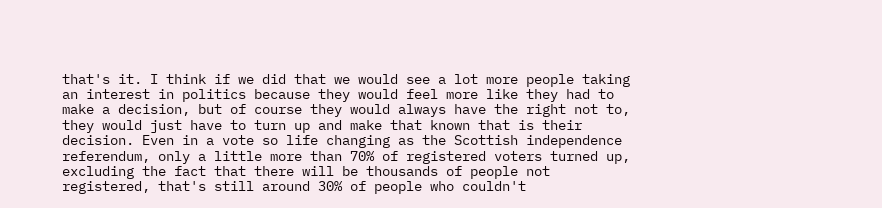that's it. I think if we did that we would see a lot more people taking an interest in politics because they would feel more like they had to make a decision, but of course they would always have the right not to, they would just have to turn up and make that known that is their decision. Even in a vote so life changing as the Scottish independence referendum, only a little more than 70% of registered voters turned up, excluding the fact that there will be thousands of people not registered, that's still around 30% of people who couldn't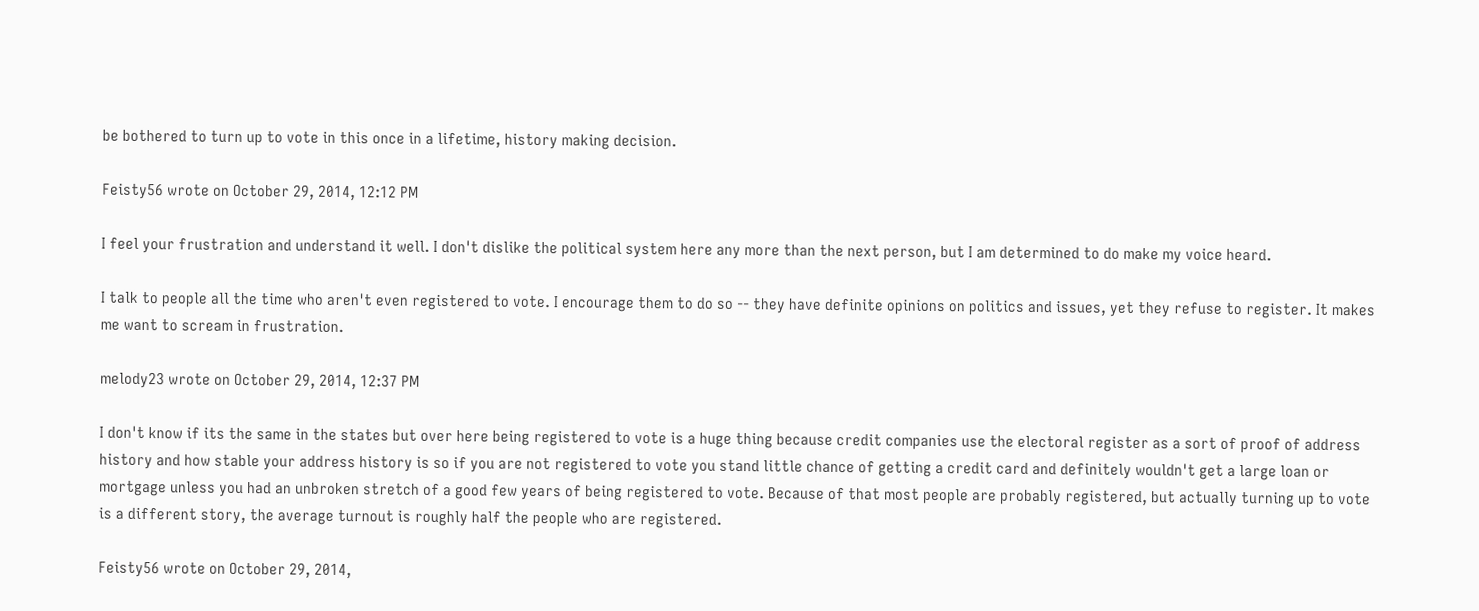be bothered to turn up to vote in this once in a lifetime, history making decision.

Feisty56 wrote on October 29, 2014, 12:12 PM

I feel your frustration and understand it well. I don't dislike the political system here any more than the next person, but I am determined to do make my voice heard.

I talk to people all the time who aren't even registered to vote. I encourage them to do so -- they have definite opinions on politics and issues, yet they refuse to register. It makes me want to scream in frustration.

melody23 wrote on October 29, 2014, 12:37 PM

I don't know if its the same in the states but over here being registered to vote is a huge thing because credit companies use the electoral register as a sort of proof of address history and how stable your address history is so if you are not registered to vote you stand little chance of getting a credit card and definitely wouldn't get a large loan or mortgage unless you had an unbroken stretch of a good few years of being registered to vote. Because of that most people are probably registered, but actually turning up to vote is a different story, the average turnout is roughly half the people who are registered.

Feisty56 wrote on October 29, 2014,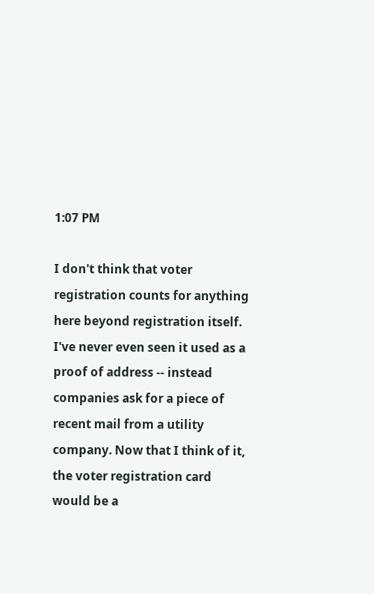1:07 PM

I don't think that voter registration counts for anything here beyond registration itself. I've never even seen it used as a proof of address -- instead companies ask for a piece of recent mail from a utility company. Now that I think of it, the voter registration card would be a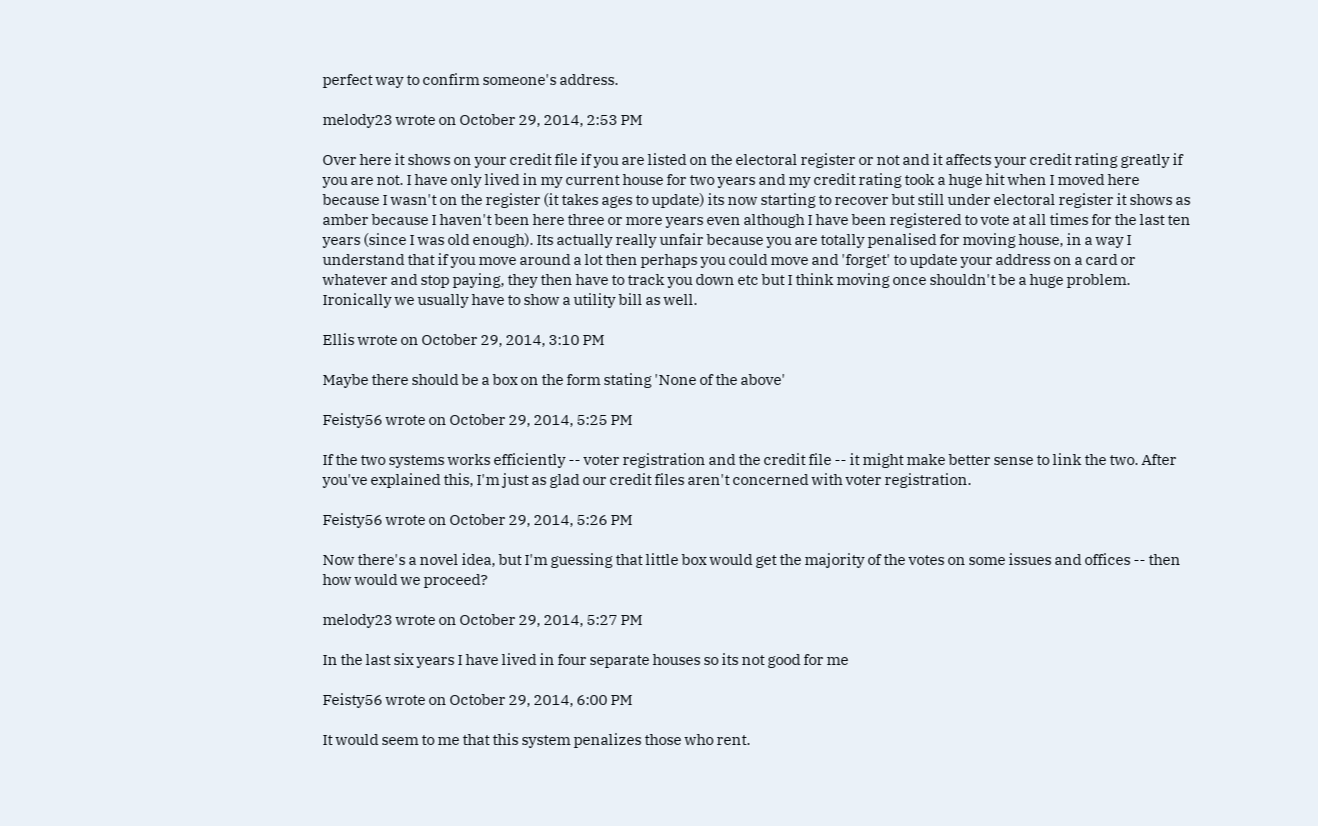perfect way to confirm someone's address.

melody23 wrote on October 29, 2014, 2:53 PM

Over here it shows on your credit file if you are listed on the electoral register or not and it affects your credit rating greatly if you are not. I have only lived in my current house for two years and my credit rating took a huge hit when I moved here because I wasn't on the register (it takes ages to update) its now starting to recover but still under electoral register it shows as amber because I haven't been here three or more years even although I have been registered to vote at all times for the last ten years (since I was old enough). Its actually really unfair because you are totally penalised for moving house, in a way I understand that if you move around a lot then perhaps you could move and 'forget' to update your address on a card or whatever and stop paying, they then have to track you down etc but I think moving once shouldn't be a huge problem. Ironically we usually have to show a utility bill as well.

Ellis wrote on October 29, 2014, 3:10 PM

Maybe there should be a box on the form stating 'None of the above'

Feisty56 wrote on October 29, 2014, 5:25 PM

If the two systems works efficiently -- voter registration and the credit file -- it might make better sense to link the two. After you've explained this, I'm just as glad our credit files aren't concerned with voter registration.

Feisty56 wrote on October 29, 2014, 5:26 PM

Now there's a novel idea, but I'm guessing that little box would get the majority of the votes on some issues and offices -- then how would we proceed?

melody23 wrote on October 29, 2014, 5:27 PM

In the last six years I have lived in four separate houses so its not good for me

Feisty56 wrote on October 29, 2014, 6:00 PM

It would seem to me that this system penalizes those who rent.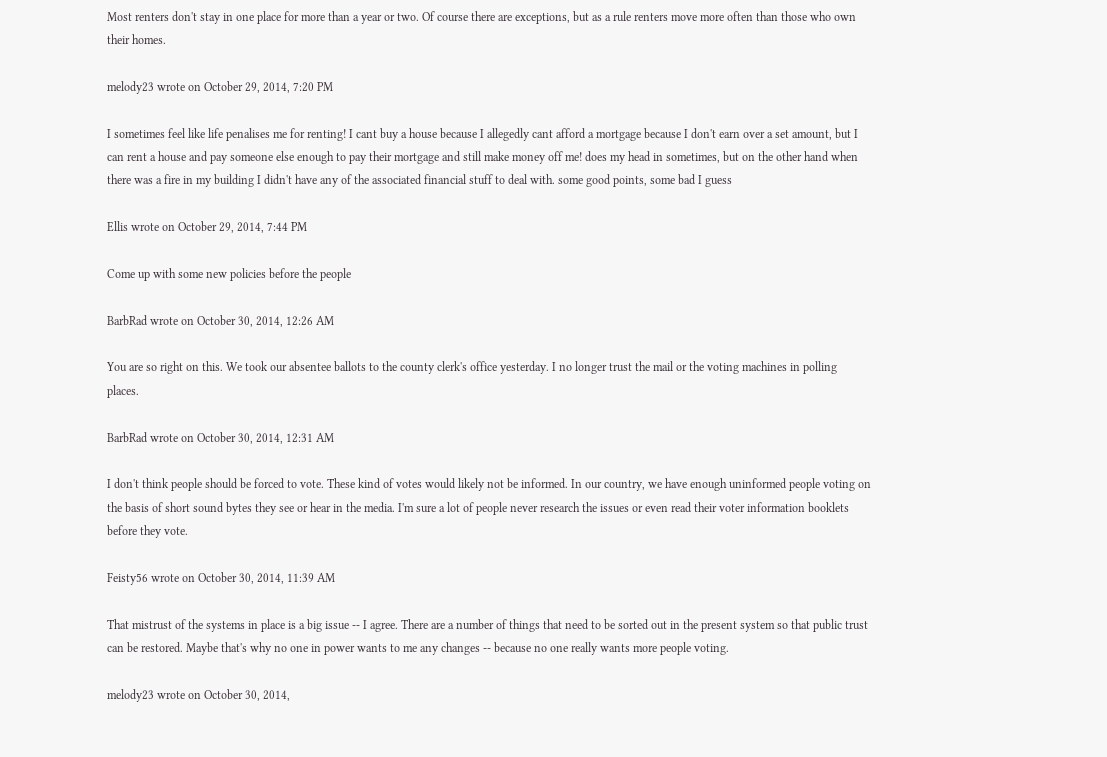Most renters don't stay in one place for more than a year or two. Of course there are exceptions, but as a rule renters move more often than those who own their homes.

melody23 wrote on October 29, 2014, 7:20 PM

I sometimes feel like life penalises me for renting! I cant buy a house because I allegedly cant afford a mortgage because I don't earn over a set amount, but I can rent a house and pay someone else enough to pay their mortgage and still make money off me! does my head in sometimes, but on the other hand when there was a fire in my building I didn't have any of the associated financial stuff to deal with. some good points, some bad I guess

Ellis wrote on October 29, 2014, 7:44 PM

Come up with some new policies before the people

BarbRad wrote on October 30, 2014, 12:26 AM

You are so right on this. We took our absentee ballots to the county clerk's office yesterday. I no longer trust the mail or the voting machines in polling places.

BarbRad wrote on October 30, 2014, 12:31 AM

I don't think people should be forced to vote. These kind of votes would likely not be informed. In our country, we have enough uninformed people voting on the basis of short sound bytes they see or hear in the media. I'm sure a lot of people never research the issues or even read their voter information booklets before they vote.

Feisty56 wrote on October 30, 2014, 11:39 AM

That mistrust of the systems in place is a big issue -- I agree. There are a number of things that need to be sorted out in the present system so that public trust can be restored. Maybe that's why no one in power wants to me any changes -- because no one really wants more people voting.

melody23 wrote on October 30, 2014,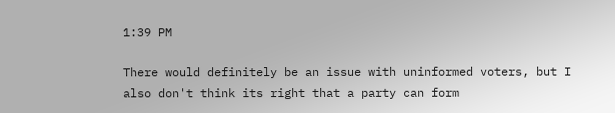1:39 PM

There would definitely be an issue with uninformed voters, but I also don't think its right that a party can form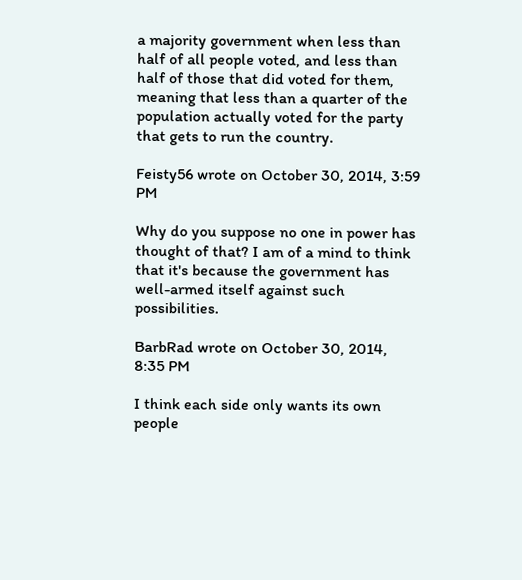a majority government when less than half of all people voted, and less than half of those that did voted for them, meaning that less than a quarter of the population actually voted for the party that gets to run the country.

Feisty56 wrote on October 30, 2014, 3:59 PM

Why do you suppose no one in power has thought of that? I am of a mind to think that it's because the government has well-armed itself against such possibilities.

BarbRad wrote on October 30, 2014, 8:35 PM

I think each side only wants its own people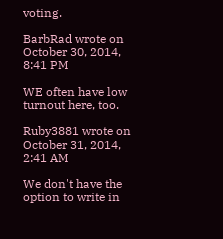voting.

BarbRad wrote on October 30, 2014, 8:41 PM

WE often have low turnout here, too.

Ruby3881 wrote on October 31, 2014, 2:41 AM

We don't have the option to write in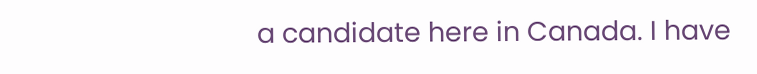a candidate here in Canada. I have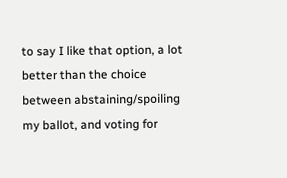to say I like that option, a lot better than the choice between abstaining/spoiling my ballot, and voting for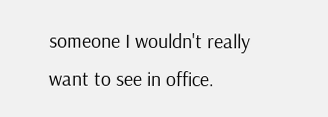someone I wouldn't really want to see in office.